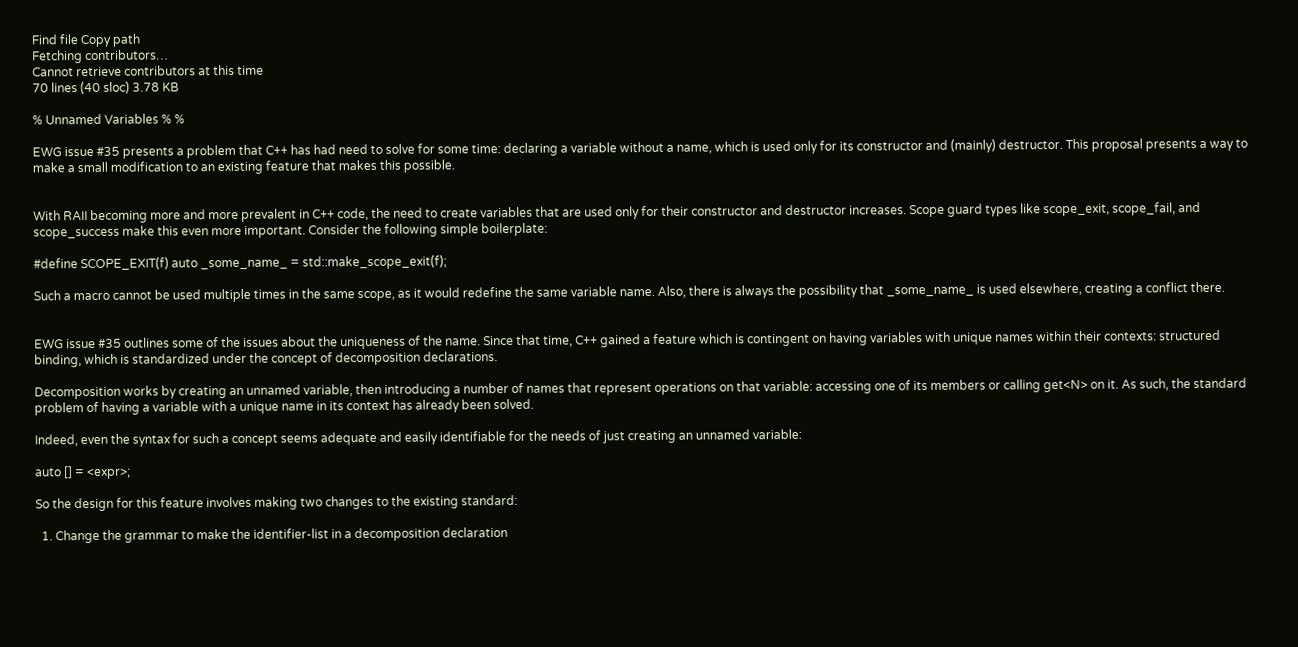Find file Copy path
Fetching contributors…
Cannot retrieve contributors at this time
70 lines (40 sloc) 3.78 KB

% Unnamed Variables % %

EWG issue #35 presents a problem that C++ has had need to solve for some time: declaring a variable without a name, which is used only for its constructor and (mainly) destructor. This proposal presents a way to make a small modification to an existing feature that makes this possible.


With RAII becoming more and more prevalent in C++ code, the need to create variables that are used only for their constructor and destructor increases. Scope guard types like scope_exit, scope_fail, and scope_success make this even more important. Consider the following simple boilerplate:

#define SCOPE_EXIT(f) auto _some_name_ = std::make_scope_exit(f);

Such a macro cannot be used multiple times in the same scope, as it would redefine the same variable name. Also, there is always the possibility that _some_name_ is used elsewhere, creating a conflict there.


EWG issue #35 outlines some of the issues about the uniqueness of the name. Since that time, C++ gained a feature which is contingent on having variables with unique names within their contexts: structured binding, which is standardized under the concept of decomposition declarations.

Decomposition works by creating an unnamed variable, then introducing a number of names that represent operations on that variable: accessing one of its members or calling get<N> on it. As such, the standard problem of having a variable with a unique name in its context has already been solved.

Indeed, even the syntax for such a concept seems adequate and easily identifiable for the needs of just creating an unnamed variable:

auto [] = <expr>;

So the design for this feature involves making two changes to the existing standard:

  1. Change the grammar to make the identifier-list in a decomposition declaration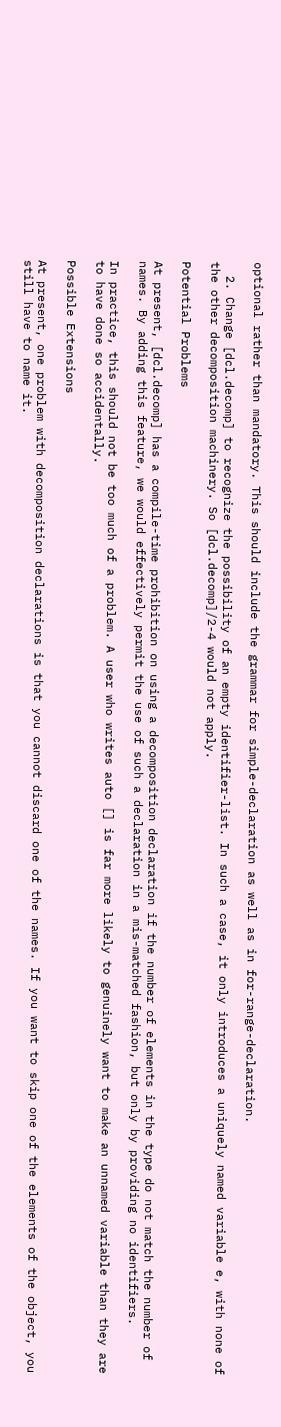optional rather than mandatory. This should include the grammar for simple-declaration as well as in for-range-declaration.

  2. Change [dcl.decomp] to recognize the possibility of an empty identifier-list. In such a case, it only introduces a uniquely named variable e, with none of the other decomposition machinery. So [dcl.decomp]/2-4 would not apply.

Potential Problems

At present, [dcl.decomp] has a compile-time prohibition on using a decomposition declaration if the number of elements in the type do not match the number of names. By adding this feature, we would effectively permit the use of such a declaration in a mis-matched fashion, but only by providing no identifiers.

In practice, this should not be too much of a problem. A user who writes auto [] is far more likely to genuinely want to make an unnamed variable than they are to have done so accidentally.

Possible Extensions

At present, one problem with decomposition declarations is that you cannot discard one of the names. If you want to skip one of the elements of the object, you still have to name it.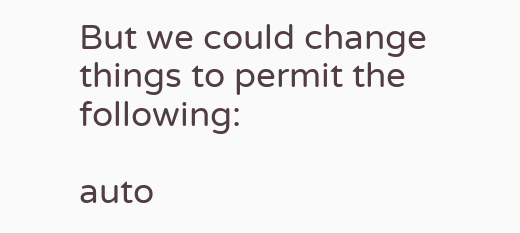But we could change things to permit the following:

auto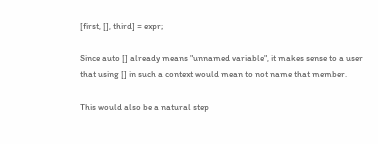[first, [], third] = expr;

Since auto [] already means "unnamed variable", it makes sense to a user that using [] in such a context would mean to not name that member.

This would also be a natural step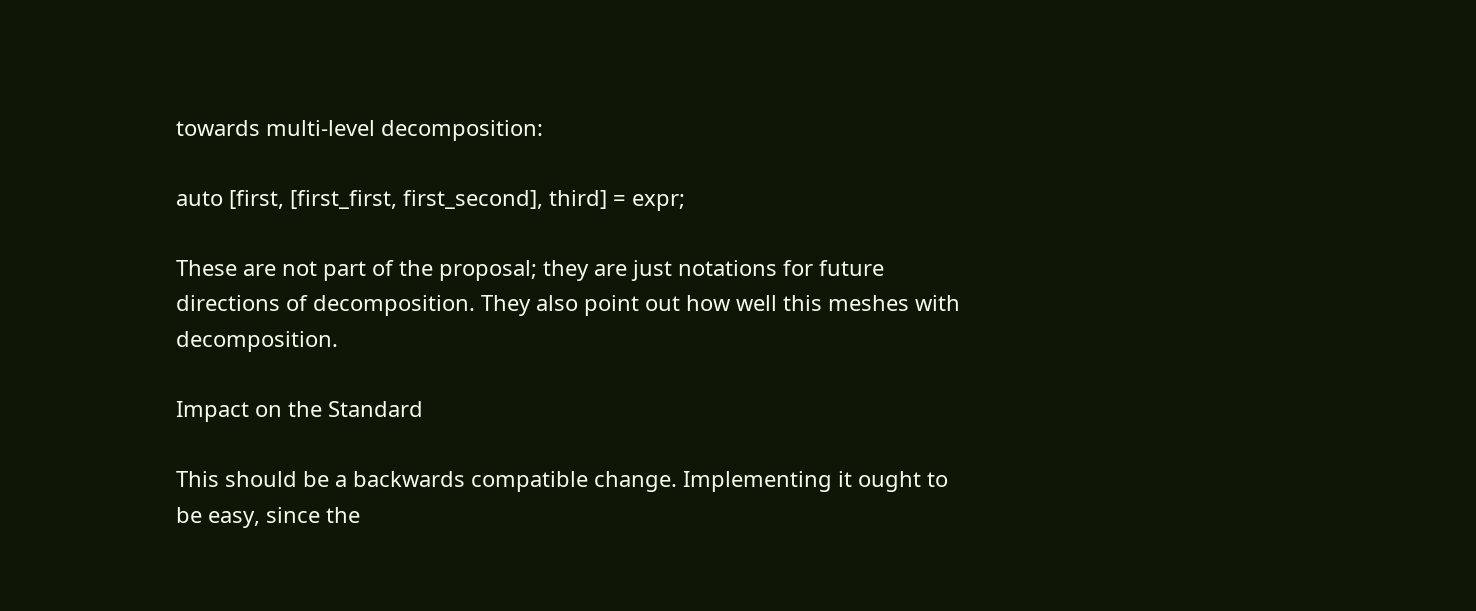towards multi-level decomposition:

auto [first, [first_first, first_second], third] = expr;

These are not part of the proposal; they are just notations for future directions of decomposition. They also point out how well this meshes with decomposition.

Impact on the Standard

This should be a backwards compatible change. Implementing it ought to be easy, since the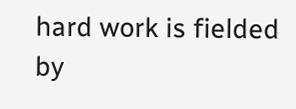hard work is fielded by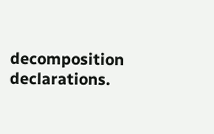decomposition declarations.